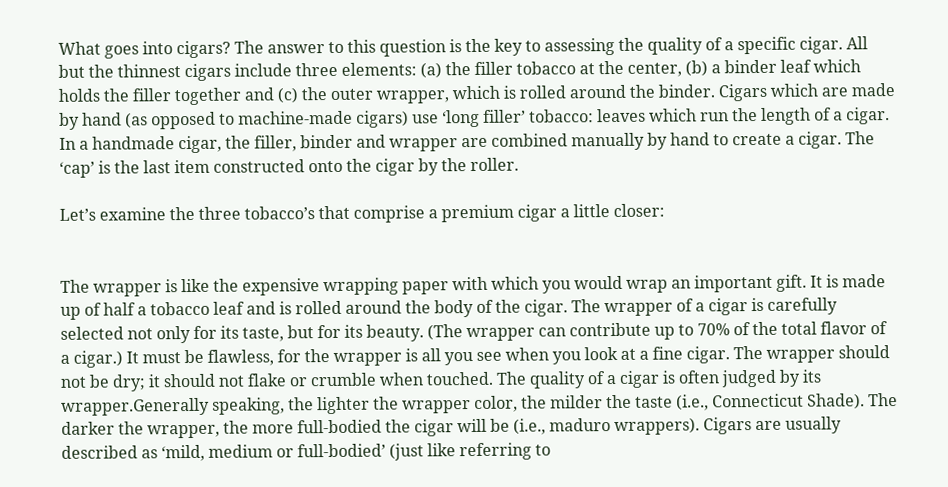What goes into cigars? The answer to this question is the key to assessing the quality of a specific cigar. All but the thinnest cigars include three elements: (a) the filler tobacco at the center, (b) a binder leaf which holds the filler together and (c) the outer wrapper, which is rolled around the binder. Cigars which are made by hand (as opposed to machine-made cigars) use ‘long filler’ tobacco: leaves which run the length of a cigar. In a handmade cigar, the filler, binder and wrapper are combined manually by hand to create a cigar. The ‘cap’ is the last item constructed onto the cigar by the roller.

Let’s examine the three tobacco’s that comprise a premium cigar a little closer:


The wrapper is like the expensive wrapping paper with which you would wrap an important gift. It is made up of half a tobacco leaf and is rolled around the body of the cigar. The wrapper of a cigar is carefully selected not only for its taste, but for its beauty. (The wrapper can contribute up to 70% of the total flavor of a cigar.) It must be flawless, for the wrapper is all you see when you look at a fine cigar. The wrapper should not be dry; it should not flake or crumble when touched. The quality of a cigar is often judged by its wrapper.Generally speaking, the lighter the wrapper color, the milder the taste (i.e., Connecticut Shade). The darker the wrapper, the more full-bodied the cigar will be (i.e., maduro wrappers). Cigars are usually described as ‘mild, medium or full-bodied’ (just like referring to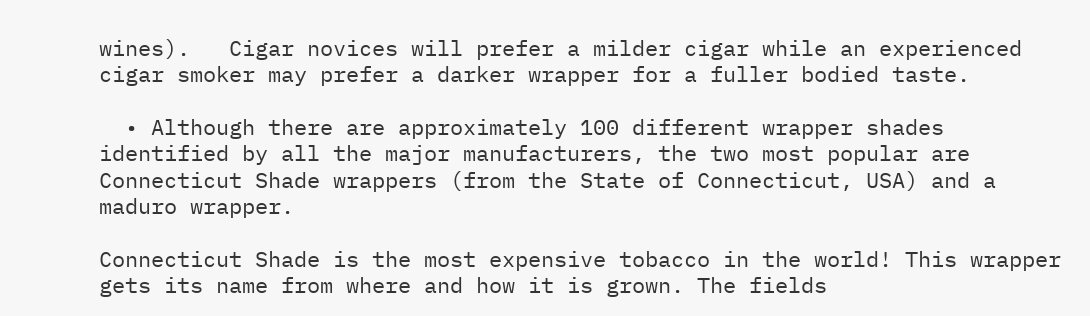wines).   Cigar novices will prefer a milder cigar while an experienced cigar smoker may prefer a darker wrapper for a fuller bodied taste.

  • Although there are approximately 100 different wrapper shades identified by all the major manufacturers, the two most popular are Connecticut Shade wrappers (from the State of Connecticut, USA) and a maduro wrapper.

Connecticut Shade is the most expensive tobacco in the world! This wrapper gets its name from where and how it is grown. The fields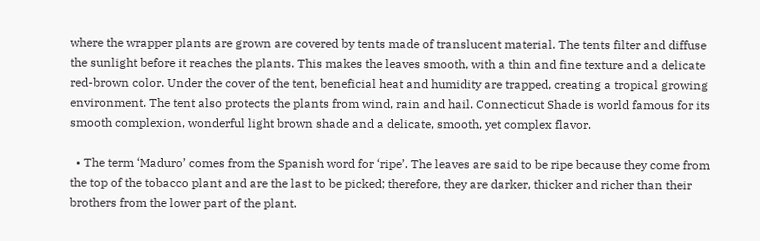where the wrapper plants are grown are covered by tents made of translucent material. The tents filter and diffuse the sunlight before it reaches the plants. This makes the leaves smooth, with a thin and fine texture and a delicate red-brown color. Under the cover of the tent, beneficial heat and humidity are trapped, creating a tropical growing environment. The tent also protects the plants from wind, rain and hail. Connecticut Shade is world famous for its smooth complexion, wonderful light brown shade and a delicate, smooth, yet complex flavor.

  • The term ‘Maduro’ comes from the Spanish word for ‘ripe’. The leaves are said to be ripe because they come from the top of the tobacco plant and are the last to be picked; therefore, they are darker, thicker and richer than their brothers from the lower part of the plant.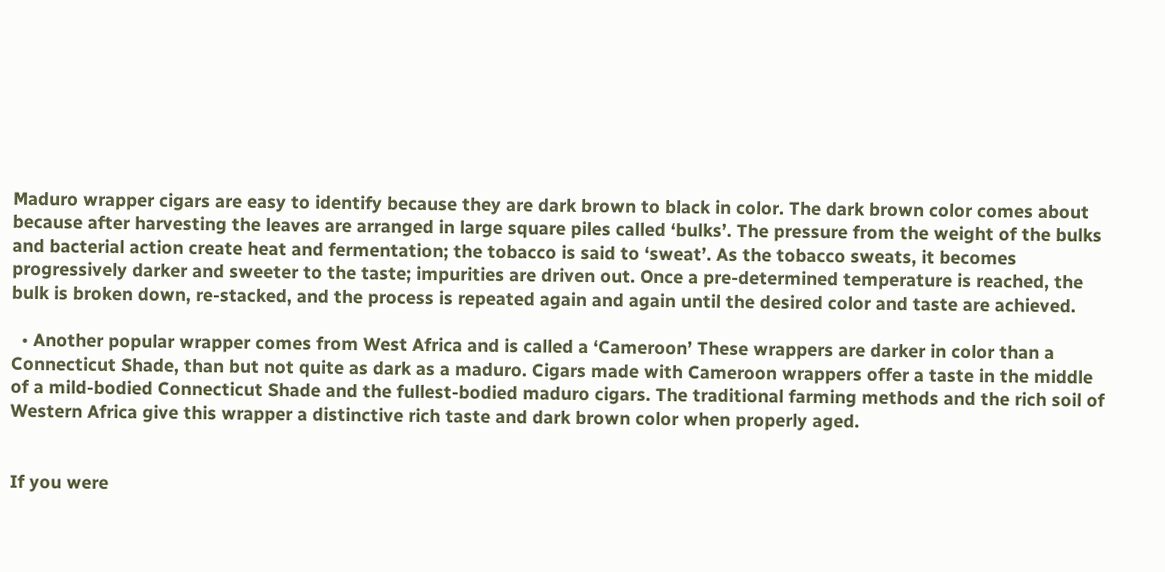Maduro wrapper cigars are easy to identify because they are dark brown to black in color. The dark brown color comes about because after harvesting the leaves are arranged in large square piles called ‘bulks’. The pressure from the weight of the bulks and bacterial action create heat and fermentation; the tobacco is said to ‘sweat’. As the tobacco sweats, it becomes progressively darker and sweeter to the taste; impurities are driven out. Once a pre-determined temperature is reached, the bulk is broken down, re-stacked, and the process is repeated again and again until the desired color and taste are achieved.

  • Another popular wrapper comes from West Africa and is called a ‘Cameroon’ These wrappers are darker in color than a Connecticut Shade, than but not quite as dark as a maduro. Cigars made with Cameroon wrappers offer a taste in the middle of a mild-bodied Connecticut Shade and the fullest-bodied maduro cigars. The traditional farming methods and the rich soil of Western Africa give this wrapper a distinctive rich taste and dark brown color when properly aged.


If you were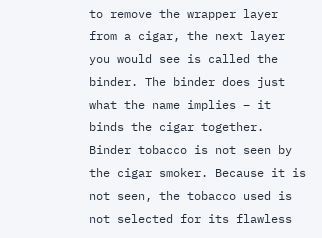to remove the wrapper layer from a cigar, the next layer you would see is called the binder. The binder does just what the name implies – it binds the cigar together. Binder tobacco is not seen by the cigar smoker. Because it is not seen, the tobacco used is not selected for its flawless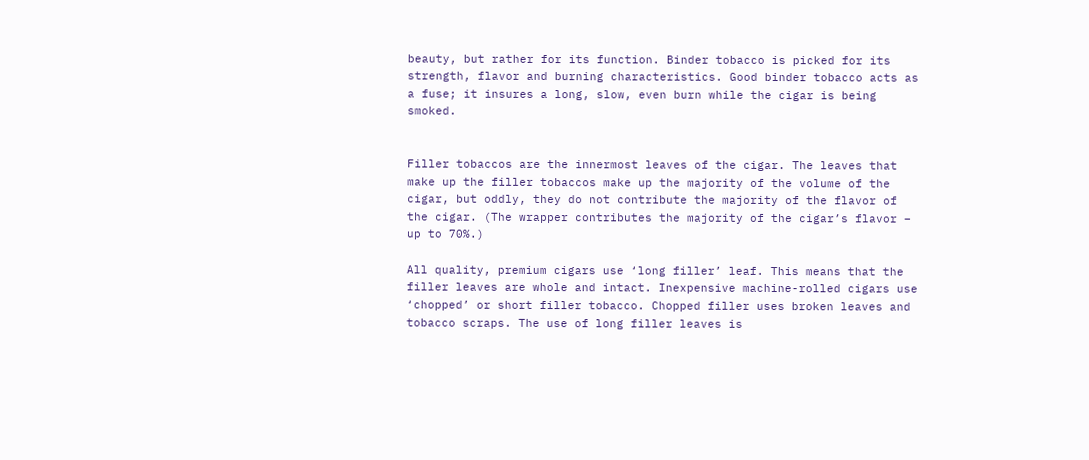beauty, but rather for its function. Binder tobacco is picked for its strength, flavor and burning characteristics. Good binder tobacco acts as a fuse; it insures a long, slow, even burn while the cigar is being smoked.


Filler tobaccos are the innermost leaves of the cigar. The leaves that make up the filler tobaccos make up the majority of the volume of the cigar, but oddly, they do not contribute the majority of the flavor of the cigar. (The wrapper contributes the majority of the cigar’s flavor – up to 70%.)

All quality, premium cigars use ‘long filler’ leaf. This means that the filler leaves are whole and intact. Inexpensive machine-rolled cigars use ‘chopped’ or short filler tobacco. Chopped filler uses broken leaves and tobacco scraps. The use of long filler leaves is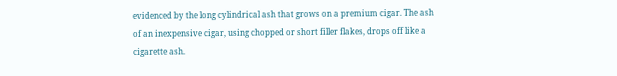evidenced by the long cylindrical ash that grows on a premium cigar. The ash of an inexpensive cigar, using chopped or short filler flakes, drops off like a cigarette ash.